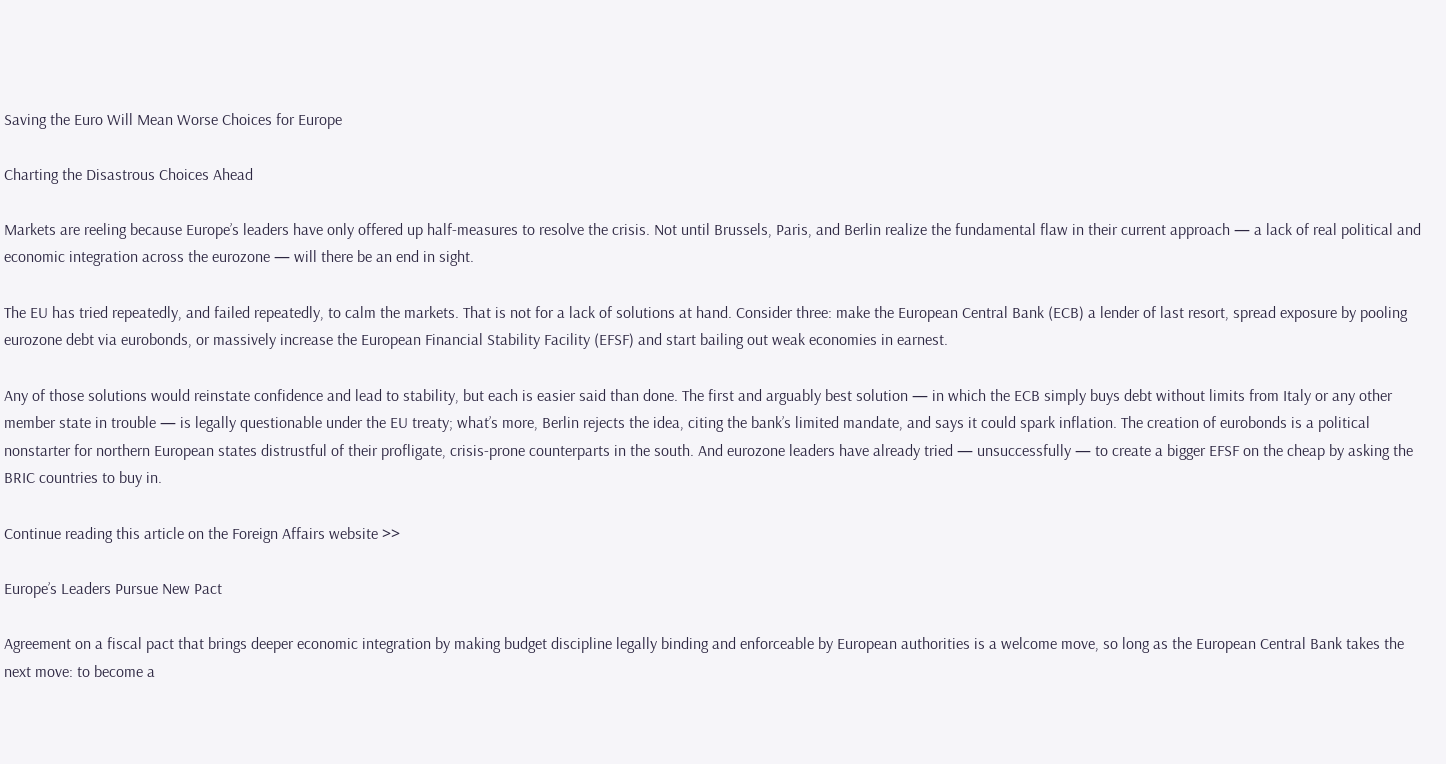Saving the Euro Will Mean Worse Choices for Europe

Charting the Disastrous Choices Ahead

Markets are reeling because Europe’s leaders have only offered up half-measures to resolve the crisis. Not until Brussels, Paris, and Berlin realize the fundamental flaw in their current approach — a lack of real political and economic integration across the eurozone — will there be an end in sight.

The EU has tried repeatedly, and failed repeatedly, to calm the markets. That is not for a lack of solutions at hand. Consider three: make the European Central Bank (ECB) a lender of last resort, spread exposure by pooling eurozone debt via eurobonds, or massively increase the European Financial Stability Facility (EFSF) and start bailing out weak economies in earnest.

Any of those solutions would reinstate confidence and lead to stability, but each is easier said than done. The first and arguably best solution — in which the ECB simply buys debt without limits from Italy or any other member state in trouble — is legally questionable under the EU treaty; what’s more, Berlin rejects the idea, citing the bank’s limited mandate, and says it could spark inflation. The creation of eurobonds is a political nonstarter for northern European states distrustful of their profligate, crisis-prone counterparts in the south. And eurozone leaders have already tried — unsuccessfully — to create a bigger EFSF on the cheap by asking the BRIC countries to buy in.

Continue reading this article on the Foreign Affairs website >>

Europe’s Leaders Pursue New Pact

Agreement on a fiscal pact that brings deeper economic integration by making budget discipline legally binding and enforceable by European authorities is a welcome move, so long as the European Central Bank takes the next move: to become a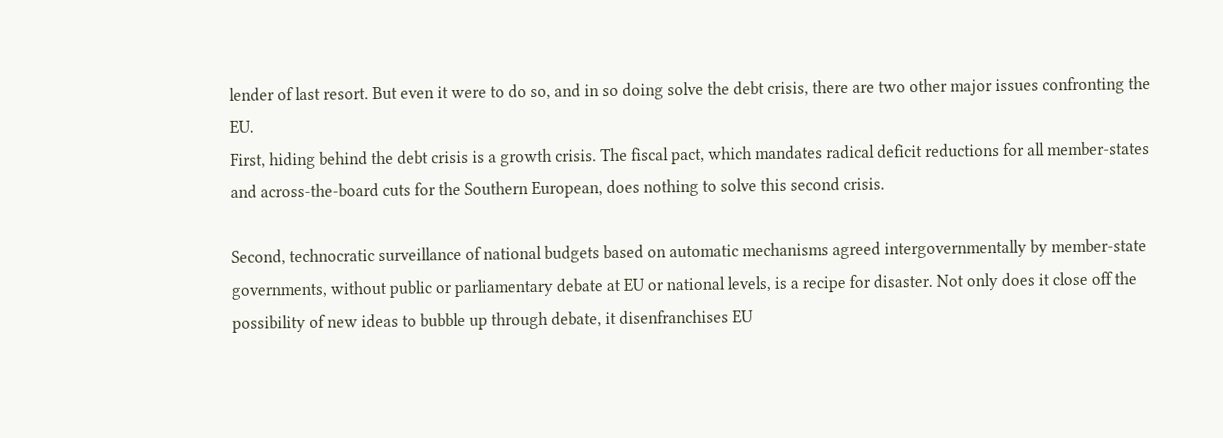lender of last resort. But even it were to do so, and in so doing solve the debt crisis, there are two other major issues confronting the EU.
First, hiding behind the debt crisis is a growth crisis. The fiscal pact, which mandates radical deficit reductions for all member-states and across-the-board cuts for the Southern European, does nothing to solve this second crisis.

Second, technocratic surveillance of national budgets based on automatic mechanisms agreed intergovernmentally by member-state governments, without public or parliamentary debate at EU or national levels, is a recipe for disaster. Not only does it close off the possibility of new ideas to bubble up through debate, it disenfranchises EU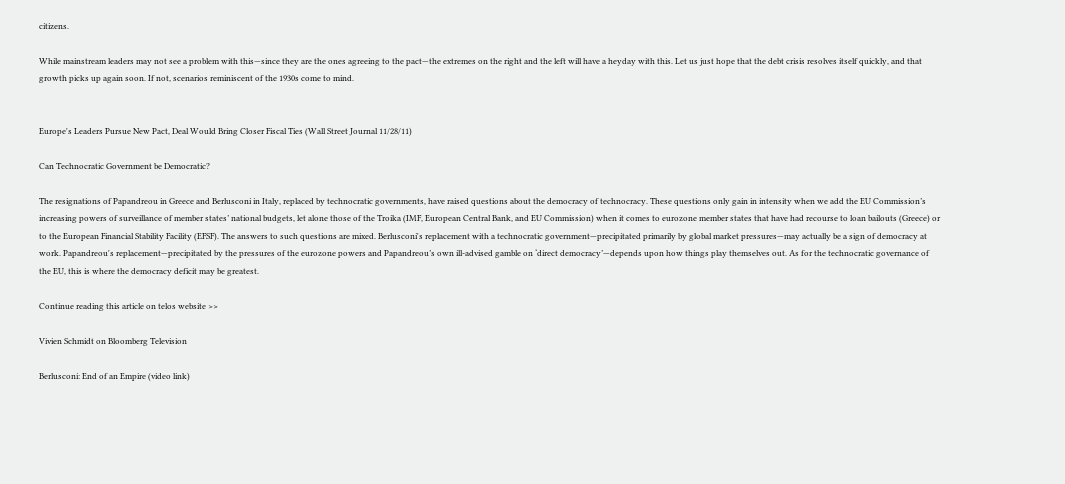citizens.

While mainstream leaders may not see a problem with this—since they are the ones agreeing to the pact—the extremes on the right and the left will have a heyday with this. Let us just hope that the debt crisis resolves itself quickly, and that growth picks up again soon. If not, scenarios reminiscent of the 1930s come to mind.


Europe's Leaders Pursue New Pact, Deal Would Bring Closer Fiscal Ties (Wall Street Journal 11/28/11)

Can Technocratic Government be Democratic?

The resignations of Papandreou in Greece and Berlusconi in Italy, replaced by technocratic governments, have raised questions about the democracy of technocracy. These questions only gain in intensity when we add the EU Commission’s increasing powers of surveillance of member states’ national budgets, let alone those of the Troika (IMF, European Central Bank, and EU Commission) when it comes to eurozone member states that have had recourse to loan bailouts (Greece) or to the European Financial Stability Facility (EFSF). The answers to such questions are mixed. Berlusconi's replacement with a technocratic government—precipitated primarily by global market pressures—may actually be a sign of democracy at work. Papandreou's replacement—precipitated by the pressures of the eurozone powers and Papandreou’s own ill-advised gamble on ‘direct democracy’—depends upon how things play themselves out. As for the technocratic governance of the EU, this is where the democracy deficit may be greatest.

Continue reading this article on telos website >>

Vivien Schmidt on Bloomberg Television

Berlusconi: End of an Empire (video link)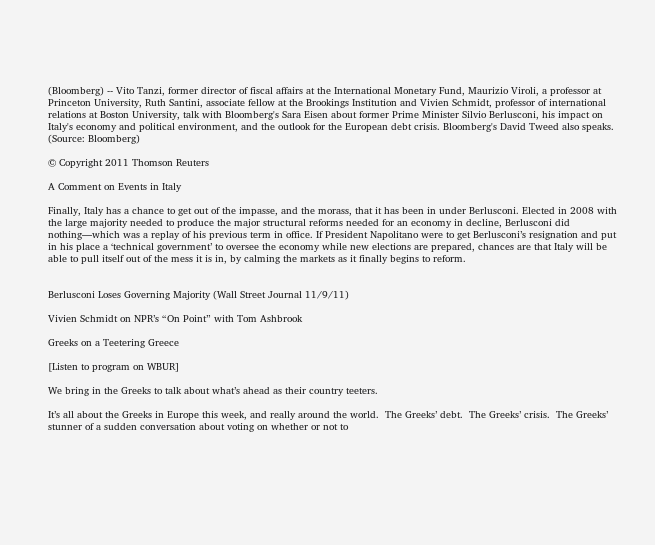(Bloomberg) -- Vito Tanzi, former director of fiscal affairs at the International Monetary Fund, Maurizio Viroli, a professor at Princeton University, Ruth Santini, associate fellow at the Brookings Institution and Vivien Schmidt, professor of international relations at Boston University, talk with Bloomberg's Sara Eisen about former Prime Minister Silvio Berlusconi, his impact on Italy's economy and political environment, and the outlook for the European debt crisis. Bloomberg's David Tweed also speaks. (Source: Bloomberg)

© Copyright 2011 Thomson Reuters

A Comment on Events in Italy

Finally, Italy has a chance to get out of the impasse, and the morass, that it has been in under Berlusconi. Elected in 2008 with the large majority needed to produce the major structural reforms needed for an economy in decline, Berlusconi did nothing—which was a replay of his previous term in office. If President Napolitano were to get Berlusconi’s resignation and put in his place a ‘technical government’ to oversee the economy while new elections are prepared, chances are that Italy will be able to pull itself out of the mess it is in, by calming the markets as it finally begins to reform.


Berlusconi Loses Governing Majority (Wall Street Journal 11/9/11)

Vivien Schmidt on NPR’s “On Point” with Tom Ashbrook

Greeks on a Teetering Greece

[Listen to program on WBUR]

We bring in the Greeks to talk about what’s ahead as their country teeters.

It’s all about the Greeks in Europe this week, and really around the world.  The Greeks’ debt.  The Greeks’ crisis.  The Greeks’ stunner of a sudden conversation about voting on whether or not to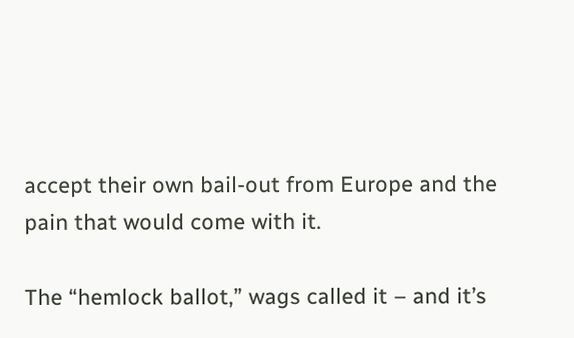accept their own bail-out from Europe and the pain that would come with it.

The “hemlock ballot,” wags called it – and it’s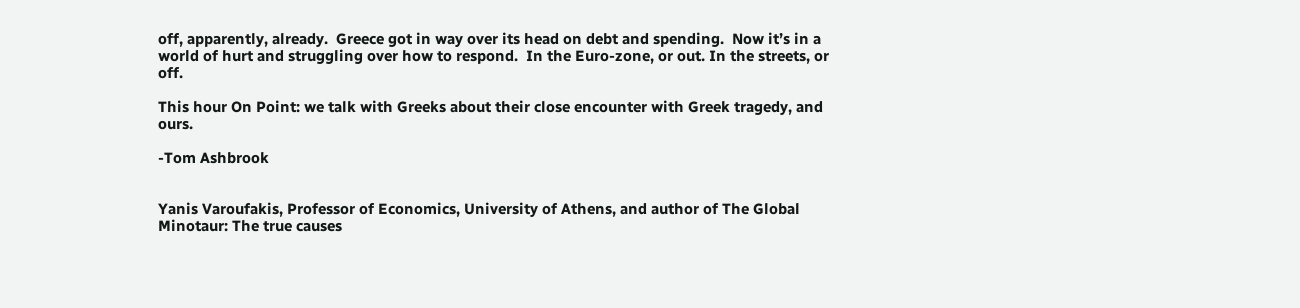off, apparently, already.  Greece got in way over its head on debt and spending.  Now it’s in a world of hurt and struggling over how to respond.  In the Euro-zone, or out. In the streets, or off.

This hour On Point: we talk with Greeks about their close encounter with Greek tragedy, and ours.

-Tom Ashbrook


Yanis Varoufakis, Professor of Economics, University of Athens, and author of The Global Minotaur: The true causes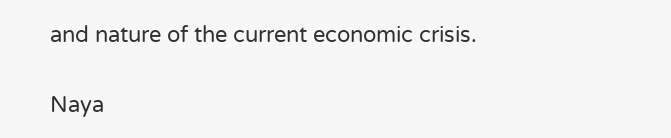and nature of the current economic crisis.

Naya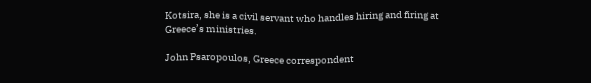Kotsira, she is a civil servant who handles hiring and firing at Greece’s ministries.

John Psaropoulos, Greece correspondent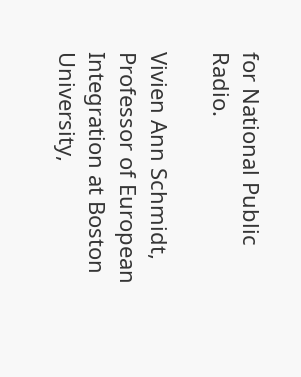for National Public Radio.

Vivien Ann Schmidt, Professor of European Integration at Boston University,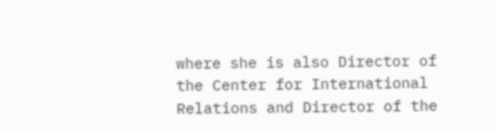where she is also Director of the Center for International Relations and Director of the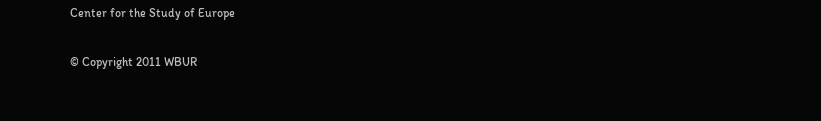Center for the Study of Europe

© Copyright 2011 WBUR